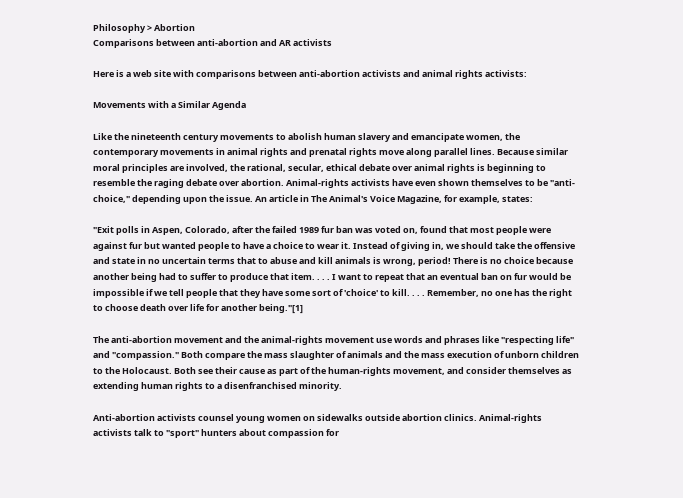Philosophy > Abortion
Comparisons between anti-abortion and AR activists

Here is a web site with comparisons between anti-abortion activists and animal rights activists:

Movements with a Similar Agenda

Like the nineteenth century movements to abolish human slavery and emancipate women, the contemporary movements in animal rights and prenatal rights move along parallel lines. Because similar moral principles are involved, the rational, secular, ethical debate over animal rights is beginning to resemble the raging debate over abortion. Animal-rights activists have even shown themselves to be "anti-choice," depending upon the issue. An article in The Animal's Voice Magazine, for example, states:

"Exit polls in Aspen, Colorado, after the failed 1989 fur ban was voted on, found that most people were against fur but wanted people to have a choice to wear it. Instead of giving in, we should take the offensive and state in no uncertain terms that to abuse and kill animals is wrong, period! There is no choice because another being had to suffer to produce that item. . . . I want to repeat that an eventual ban on fur would be impossible if we tell people that they have some sort of 'choice' to kill. . . . Remember, no one has the right to choose death over life for another being."[1]

The anti-abortion movement and the animal-rights movement use words and phrases like "respecting life" and "compassion." Both compare the mass slaughter of animals and the mass execution of unborn children to the Holocaust. Both see their cause as part of the human-rights movement, and consider themselves as extending human rights to a disenfranchised minority.

Anti-abortion activists counsel young women on sidewalks outside abortion clinics. Animal-rights activists talk to "sport" hunters about compassion for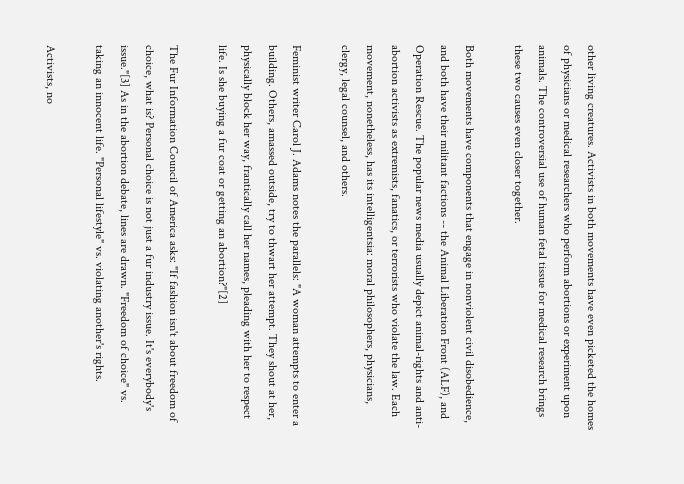other living creatures. Activists in both movements have even picketed the homes of physicians or medical researchers who perform abortions or experiment upon animals. The controversial use of human fetal tissue for medical research brings these two causes even closer together.

Both movements have components that engage in nonviolent civil disobedience, and both have their militant factions -- the Animal Liberation Front (ALF), and Operation Rescue. The popular news media usually depict animal-rights and anti-abortion activists as extremists, fanatics, or terrorists who violate the law. Each movement, nonetheless, has its intelligentsia: moral philosophers, physicians, clergy, legal counsel, and others.

Feminist writer Carol J. Adams notes the parallels: "A woman attempts to enter a building. Others, amassed outside, try to thwart her attempt. They shout at her, physically block her way, frantically call her names, pleading with her to respect life. Is she buying a fur coat or getting an abortion?"[2]

The Fur Information Council of America asks: "If fashion isn't about freedom of choice, what is? Personal choice is not just a fur industry issue. It's everybody's issue."[3] As in the abortion debate, lines are drawn. "Freedom of choice" vs. taking an innocent life. "Personal lifestyle" vs. violating another's rights.

Activists, no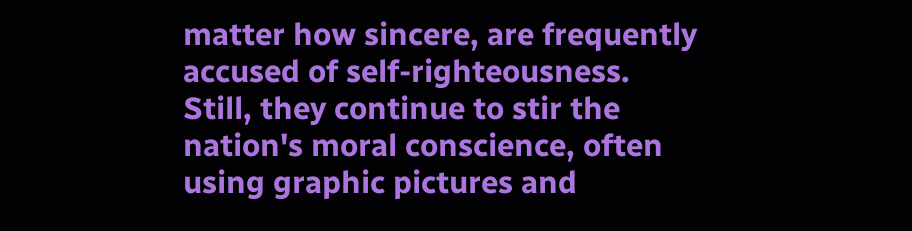matter how sincere, are frequently accused of self-righteousness. Still, they continue to stir the nation's moral conscience, often using graphic pictures and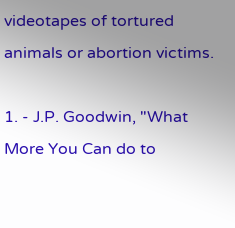videotapes of tortured animals or abortion victims.

1. - J.P. Goodwin, "What More You Can do to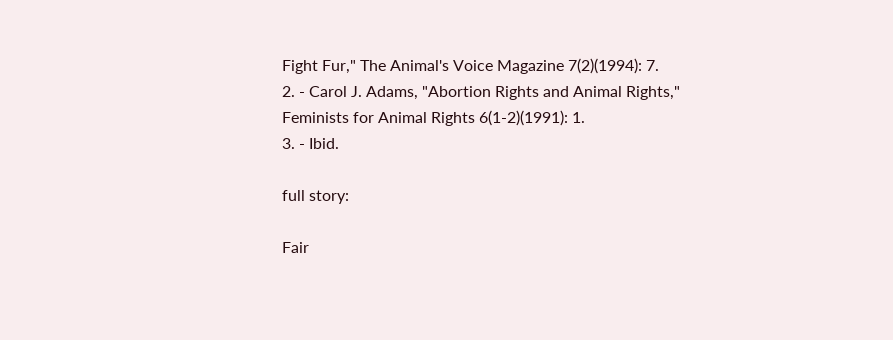Fight Fur," The Animal's Voice Magazine 7(2)(1994): 7.
2. - Carol J. Adams, "Abortion Rights and Animal Rights," Feminists for Animal Rights 6(1-2)(1991): 1.
3. - Ibid.

full story:

Fair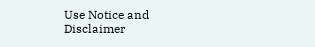Use Notice and Disclaimer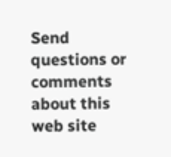Send questions or comments about this web site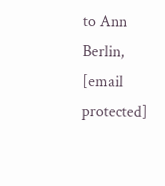to Ann Berlin, [email protected]